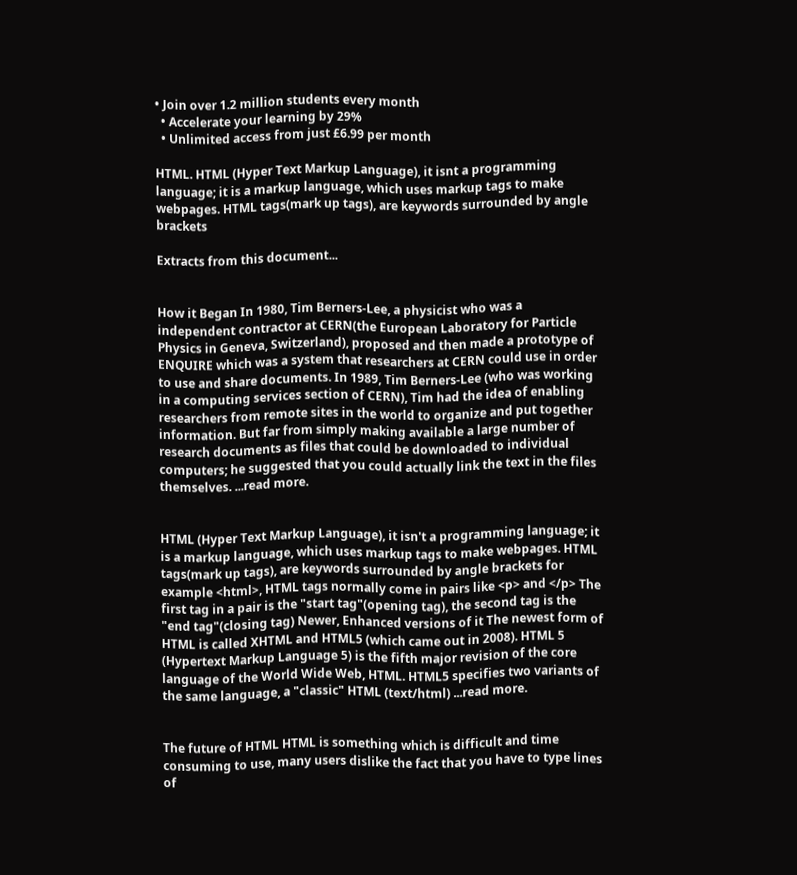• Join over 1.2 million students every month
  • Accelerate your learning by 29%
  • Unlimited access from just £6.99 per month

HTML. HTML (Hyper Text Markup Language), it isnt a programming language; it is a markup language, which uses markup tags to make webpages. HTML tags(mark up tags), are keywords surrounded by angle brackets

Extracts from this document...


How it Began In 1980, Tim Berners-Lee, a physicist who was a independent contractor at CERN(the European Laboratory for Particle Physics in Geneva, Switzerland), proposed and then made a prototype of ENQUIRE which was a system that researchers at CERN could use in order to use and share documents. In 1989, Tim Berners-Lee (who was working in a computing services section of CERN), Tim had the idea of enabling researchers from remote sites in the world to organize and put together information. But far from simply making available a large number of research documents as files that could be downloaded to individual computers; he suggested that you could actually link the text in the files themselves. ...read more.


HTML (Hyper Text Markup Language), it isn't a programming language; it is a markup language, which uses markup tags to make webpages. HTML tags(mark up tags), are keywords surrounded by angle brackets for example <html>, HTML tags normally come in pairs like <p> and </p> The first tag in a pair is the "start tag"(opening tag), the second tag is the "end tag"(closing tag) Newer, Enhanced versions of it The newest form of HTML is called XHTML and HTML5 (which came out in 2008). HTML 5 (Hypertext Markup Language 5) is the fifth major revision of the core language of the World Wide Web, HTML. HTML5 specifies two variants of the same language, a "classic" HTML (text/html) ...read more.


The future of HTML HTML is something which is difficult and time consuming to use, many users dislike the fact that you have to type lines of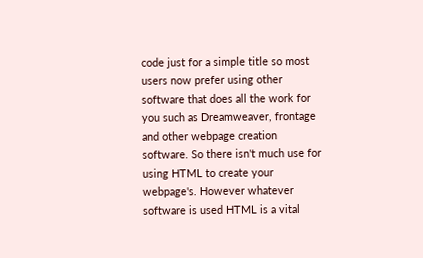code just for a simple title so most users now prefer using other software that does all the work for you such as Dreamweaver, frontage and other webpage creation software. So there isn't much use for using HTML to create your webpage's. However whatever software is used HTML is a vital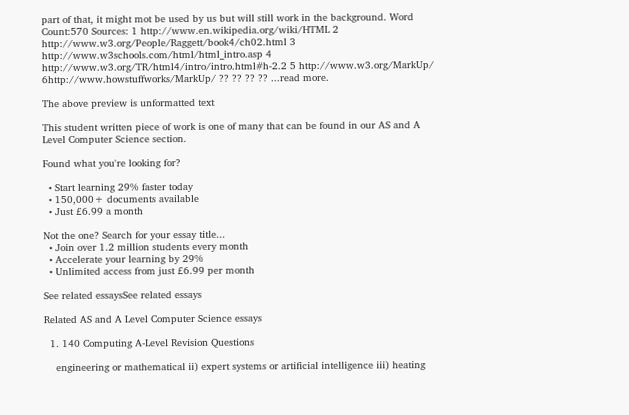part of that, it might mot be used by us but will still work in the background. Word Count:570 Sources: 1 http://www.en.wikipedia.org/wiki/HTML 2 http://www.w3.org/People/Raggett/book4/ch02.html 3 http://www.w3schools.com/html/html_intro.asp 4 http://www.w3.org/TR/html4/intro/intro.html#h-2.2 5 http://www.w3.org/MarkUp/ 6http://www.howstuffworks/MarkUp/ ?? ?? ?? ?? ...read more.

The above preview is unformatted text

This student written piece of work is one of many that can be found in our AS and A Level Computer Science section.

Found what you're looking for?

  • Start learning 29% faster today
  • 150,000+ documents available
  • Just £6.99 a month

Not the one? Search for your essay title...
  • Join over 1.2 million students every month
  • Accelerate your learning by 29%
  • Unlimited access from just £6.99 per month

See related essaysSee related essays

Related AS and A Level Computer Science essays

  1. 140 Computing A-Level Revision Questions

    engineering or mathematical ii) expert systems or artificial intelligence iii) heating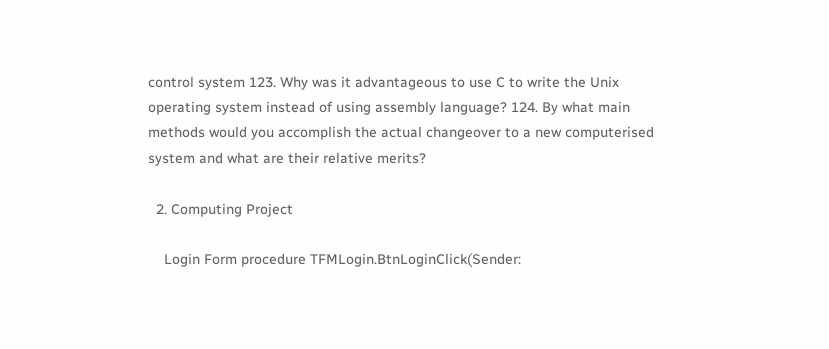control system 123. Why was it advantageous to use C to write the Unix operating system instead of using assembly language? 124. By what main methods would you accomplish the actual changeover to a new computerised system and what are their relative merits?

  2. Computing Project

    Login Form procedure TFMLogin.BtnLoginClick(Sender: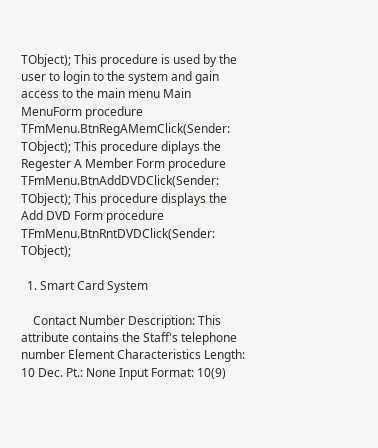TObject); This procedure is used by the user to login to the system and gain access to the main menu Main MenuForm procedure TFmMenu.BtnRegAMemClick(Sender: TObject); This procedure diplays the Regester A Member Form procedure TFmMenu.BtnAddDVDClick(Sender: TObject); This procedure displays the Add DVD Form procedure TFmMenu.BtnRntDVDClick(Sender: TObject);

  1. Smart Card System

    Contact Number Description: This attribute contains the Staff's telephone number Element Characteristics Length: 10 Dec. Pt.: None Input Format: 10(9)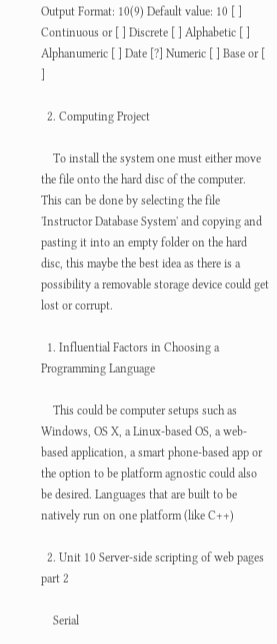Output Format: 10(9) Default value: 10 [ ] Continuous or [ ] Discrete [ ] Alphabetic [ ] Alphanumeric [ ] Date [?] Numeric [ ] Base or [ ]

  2. Computing Project

    To install the system one must either move the file onto the hard disc of the computer. This can be done by selecting the file 'Instructor Database System' and copying and pasting it into an empty folder on the hard disc, this maybe the best idea as there is a possibility a removable storage device could get lost or corrupt.

  1. Influential Factors in Choosing a Programming Language

    This could be computer setups such as Windows, OS X, a Linux-based OS, a web-based application, a smart phone-based app or the option to be platform agnostic could also be desired. Languages that are built to be natively run on one platform (like C++)

  2. Unit 10 Server-side scripting of web pages part 2

    Serial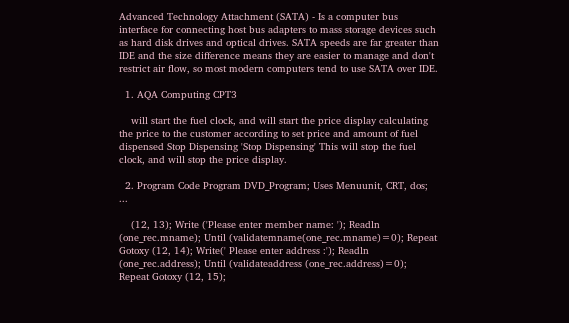Advanced Technology Attachment (SATA) - Is a computer bus interface for connecting host bus adapters to mass storage devices such as hard disk drives and optical drives. SATA speeds are far greater than IDE and the size difference means they are easier to manage and don't restrict air flow, so most modern computers tend to use SATA over IDE.

  1. AQA Computing CPT3

    will start the fuel clock, and will start the price display calculating the price to the customer according to set price and amount of fuel dispensed Stop Dispensing 'Stop Dispensing' This will stop the fuel clock, and will stop the price display.

  2. Program Code Program DVD_Program; Uses Menuunit, CRT, dos; ...

    (12, 13); Write ('Please enter member name: '); Readln (one_rec.mname); Until (validatemname(one_rec.mname)=0); Repeat Gotoxy (12, 14); Write(' Please enter address :'); Readln (one_rec.address); Until (validateaddress (one_rec.address)=0); Repeat Gotoxy (12, 15);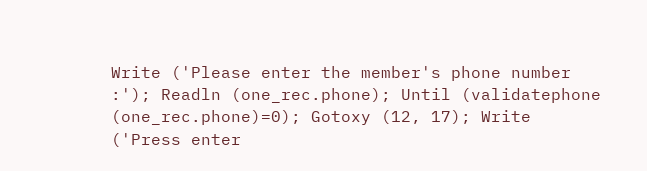Write ('Please enter the member's phone number :'); Readln (one_rec.phone); Until (validatephone (one_rec.phone)=0); Gotoxy (12, 17); Write ('Press enter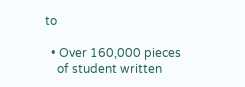to

  • Over 160,000 pieces
    of student written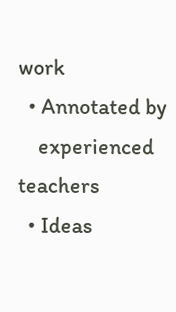work
  • Annotated by
    experienced teachers
  • Ideas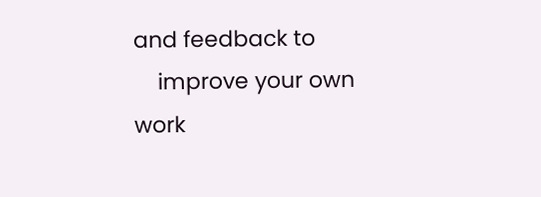and feedback to
    improve your own work